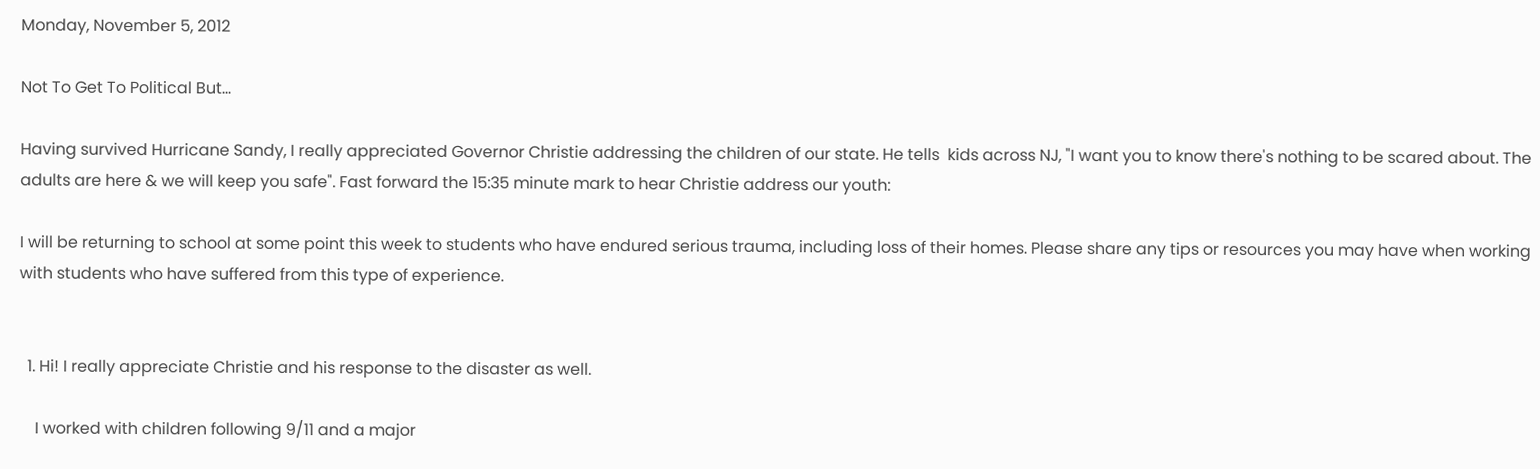Monday, November 5, 2012

Not To Get To Political But...

Having survived Hurricane Sandy, I really appreciated Governor Christie addressing the children of our state. He tells  kids across NJ, "I want you to know there's nothing to be scared about. The adults are here & we will keep you safe". Fast forward the 15:35 minute mark to hear Christie address our youth:

I will be returning to school at some point this week to students who have endured serious trauma, including loss of their homes. Please share any tips or resources you may have when working with students who have suffered from this type of experience.


  1. Hi! I really appreciate Christie and his response to the disaster as well.

    I worked with children following 9/11 and a major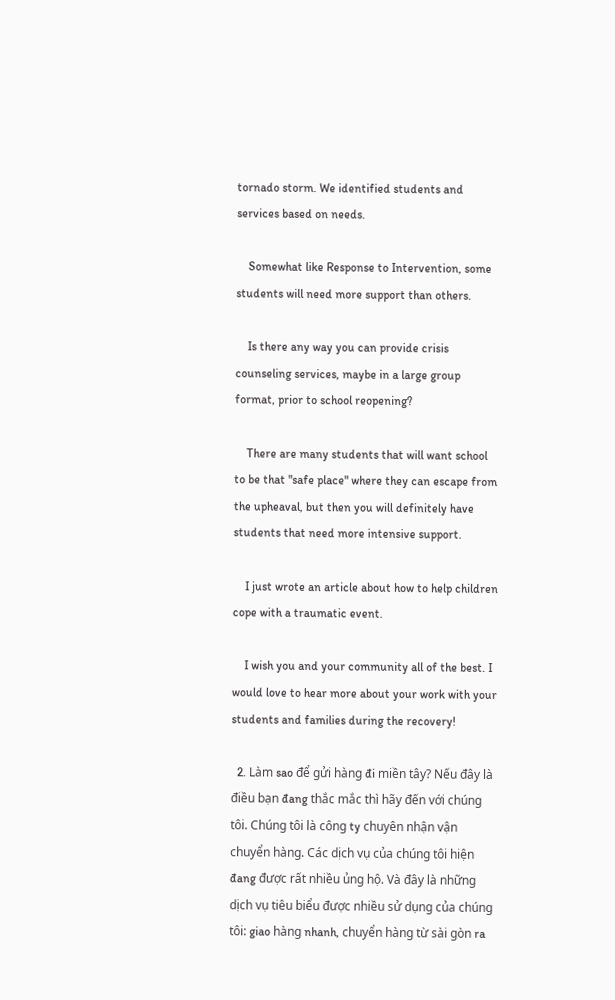tornado storm. We identified students and services based on needs.

    Somewhat like Response to Intervention, some students will need more support than others.

    Is there any way you can provide crisis counseling services, maybe in a large group format, prior to school reopening?

    There are many students that will want school to be that "safe place" where they can escape from the upheaval, but then you will definitely have students that need more intensive support.

    I just wrote an article about how to help children cope with a traumatic event.

    I wish you and your community all of the best. I would love to hear more about your work with your students and families during the recovery!

  2. Làm sao để gửi hàng đi miền tây? Nếu đây là điều bạn đang thắc mắc thì hãy đến với chúng tôi. Chúng tôi là công ty chuyên nhận vận chuyển hàng. Các dịch vụ của chúng tôi hiện đang được rất nhiều ủng hộ. Và đây là những dịch vụ tiêu biểu được nhiều sử dụng của chúng tôi: giao hàng nhanh, chuyển hàng từ sài gòn ra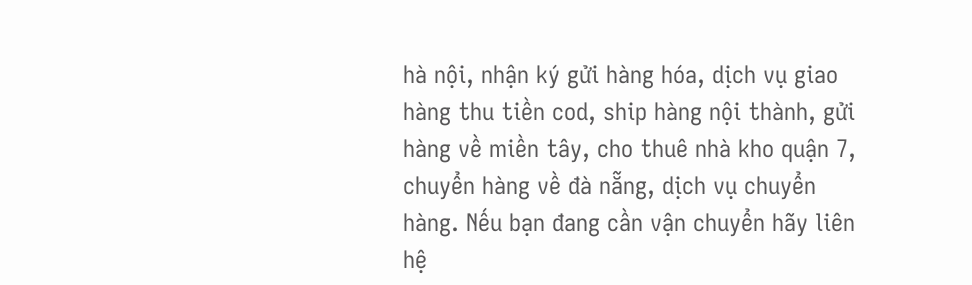hà nội, nhận ký gửi hàng hóa, dịch vụ giao hàng thu tiền cod, ship hàng nội thành, gửi hàng về miền tây, cho thuê nhà kho quận 7, chuyển hàng về đà nẵng, dịch vụ chuyển hàng. Nếu bạn đang cần vận chuyển hãy liên hệ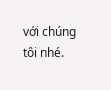với chúng tôi nhé.